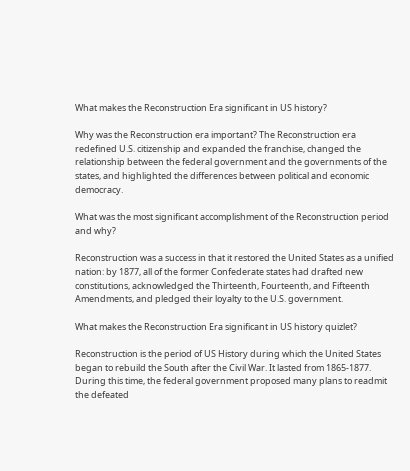What makes the Reconstruction Era significant in US history?

Why was the Reconstruction era important? The Reconstruction era redefined U.S. citizenship and expanded the franchise, changed the relationship between the federal government and the governments of the states, and highlighted the differences between political and economic democracy.

What was the most significant accomplishment of the Reconstruction period and why?

Reconstruction was a success in that it restored the United States as a unified nation: by 1877, all of the former Confederate states had drafted new constitutions, acknowledged the Thirteenth, Fourteenth, and Fifteenth Amendments, and pledged their loyalty to the U.S. government.

What makes the Reconstruction Era significant in US history quizlet?

Reconstruction is the period of US History during which the United States began to rebuild the South after the Civil War. It lasted from 1865-1877. During this time, the federal government proposed many plans to readmit the defeated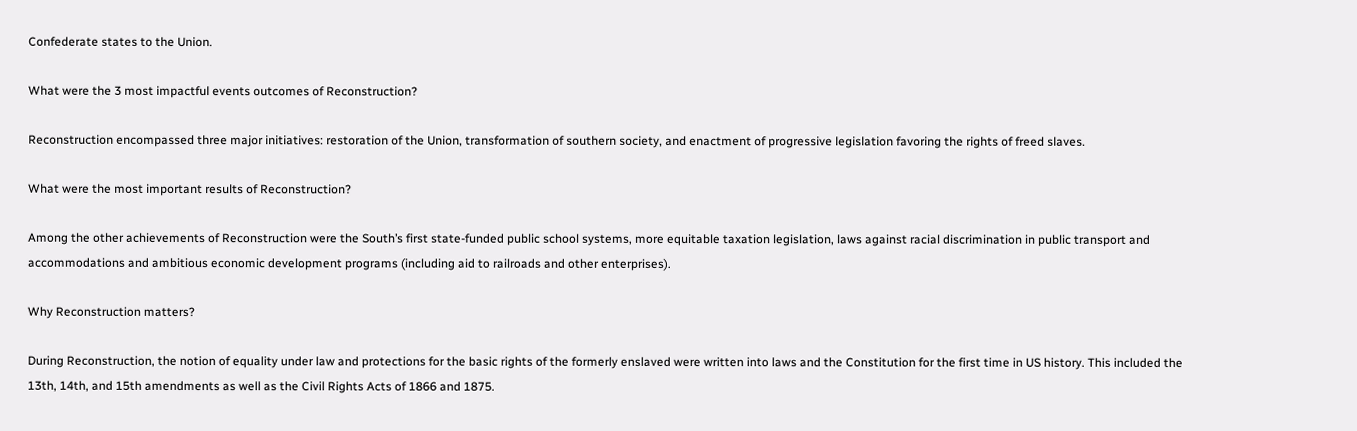Confederate states to the Union.

What were the 3 most impactful events outcomes of Reconstruction?

Reconstruction encompassed three major initiatives: restoration of the Union, transformation of southern society, and enactment of progressive legislation favoring the rights of freed slaves.

What were the most important results of Reconstruction?

Among the other achievements of Reconstruction were the South’s first state-funded public school systems, more equitable taxation legislation, laws against racial discrimination in public transport and accommodations and ambitious economic development programs (including aid to railroads and other enterprises).

Why Reconstruction matters?

During Reconstruction, the notion of equality under law and protections for the basic rights of the formerly enslaved were written into laws and the Constitution for the first time in US history. This included the 13th, 14th, and 15th amendments as well as the Civil Rights Acts of 1866 and 1875.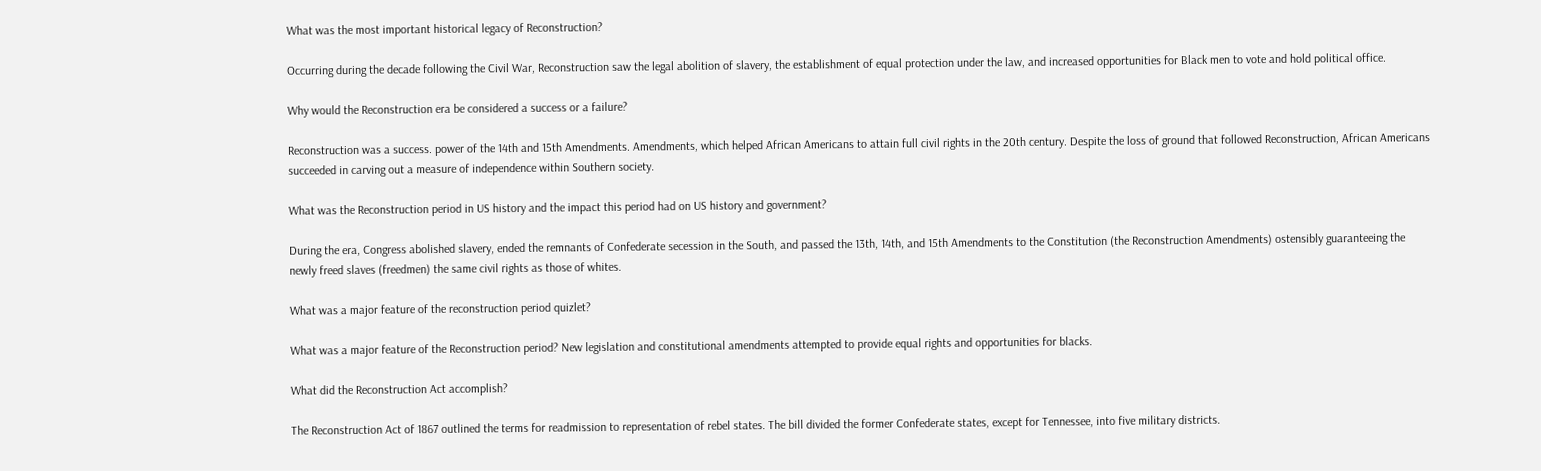What was the most important historical legacy of Reconstruction?

Occurring during the decade following the Civil War, Reconstruction saw the legal abolition of slavery, the establishment of equal protection under the law, and increased opportunities for Black men to vote and hold political office.

Why would the Reconstruction era be considered a success or a failure?

Reconstruction was a success. power of the 14th and 15th Amendments. Amendments, which helped African Americans to attain full civil rights in the 20th century. Despite the loss of ground that followed Reconstruction, African Americans succeeded in carving out a measure of independence within Southern society.

What was the Reconstruction period in US history and the impact this period had on US history and government?

During the era, Congress abolished slavery, ended the remnants of Confederate secession in the South, and passed the 13th, 14th, and 15th Amendments to the Constitution (the Reconstruction Amendments) ostensibly guaranteeing the newly freed slaves (freedmen) the same civil rights as those of whites.

What was a major feature of the reconstruction period quizlet?

What was a major feature of the Reconstruction period? New legislation and constitutional amendments attempted to provide equal rights and opportunities for blacks.

What did the Reconstruction Act accomplish?

The Reconstruction Act of 1867 outlined the terms for readmission to representation of rebel states. The bill divided the former Confederate states, except for Tennessee, into five military districts.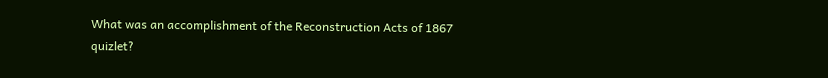What was an accomplishment of the Reconstruction Acts of 1867 quizlet?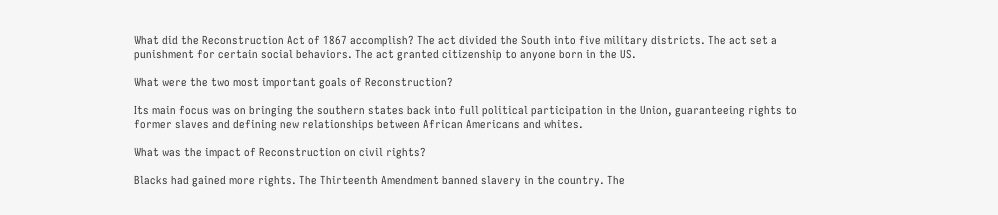What did the Reconstruction Act of 1867 accomplish? The act divided the South into five military districts. The act set a punishment for certain social behaviors. The act granted citizenship to anyone born in the US.

What were the two most important goals of Reconstruction?

Its main focus was on bringing the southern states back into full political participation in the Union, guaranteeing rights to former slaves and defining new relationships between African Americans and whites.

What was the impact of Reconstruction on civil rights?

Blacks had gained more rights. The Thirteenth Amendment banned slavery in the country. The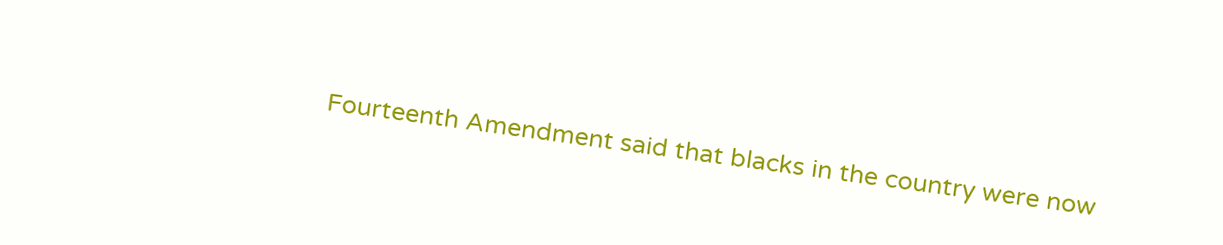Fourteenth Amendment said that blacks in the country were now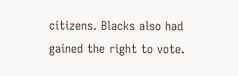citizens. Blacks also had gained the right to vote.